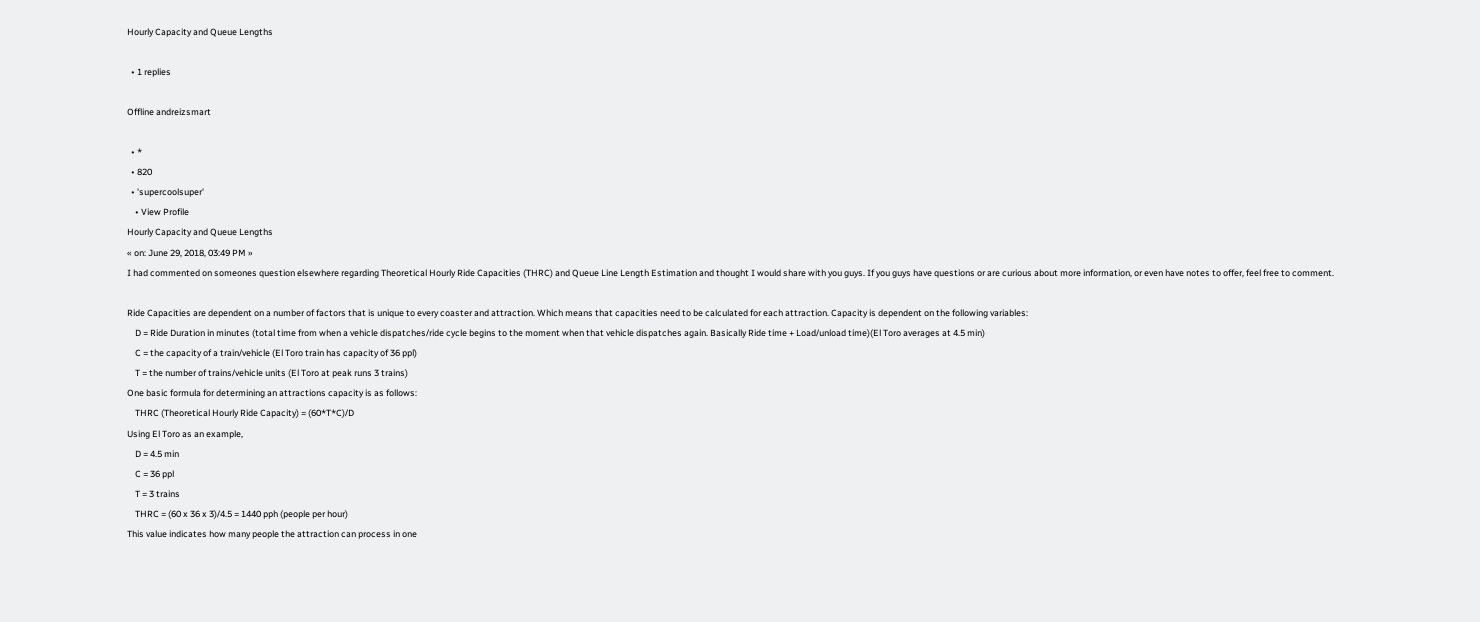Hourly Capacity and Queue Lengths

  • 1 replies

Offline andreizsmart

  • *
  • 820
  • 'supercoolsuper'
    • View Profile
Hourly Capacity and Queue Lengths
« on: June 29, 2018, 03:49 PM »
I had commented on someones question elsewhere regarding Theoretical Hourly Ride Capacities (THRC) and Queue Line Length Estimation and thought I would share with you guys. If you guys have questions or are curious about more information, or even have notes to offer, feel free to comment.

Ride Capacities are dependent on a number of factors that is unique to every coaster and attraction. Which means that capacities need to be calculated for each attraction. Capacity is dependent on the following variables:
    D = Ride Duration in minutes (total time from when a vehicle dispatches/ride cycle begins to the moment when that vehicle dispatches again. Basically Ride time + Load/unload time)(El Toro averages at 4.5 min)
    C = the capacity of a train/vehicle (El Toro train has capacity of 36 ppl)
    T = the number of trains/vehicle units (El Toro at peak runs 3 trains)
One basic formula for determining an attractions capacity is as follows:
    THRC (Theoretical Hourly Ride Capacity) = (60*T*C)/D
Using El Toro as an example,
    D = 4.5 min
    C = 36 ppl
    T = 3 trains
    THRC = (60 x 36 x 3)/4.5 = 1440 pph (people per hour)
This value indicates how many people the attraction can process in one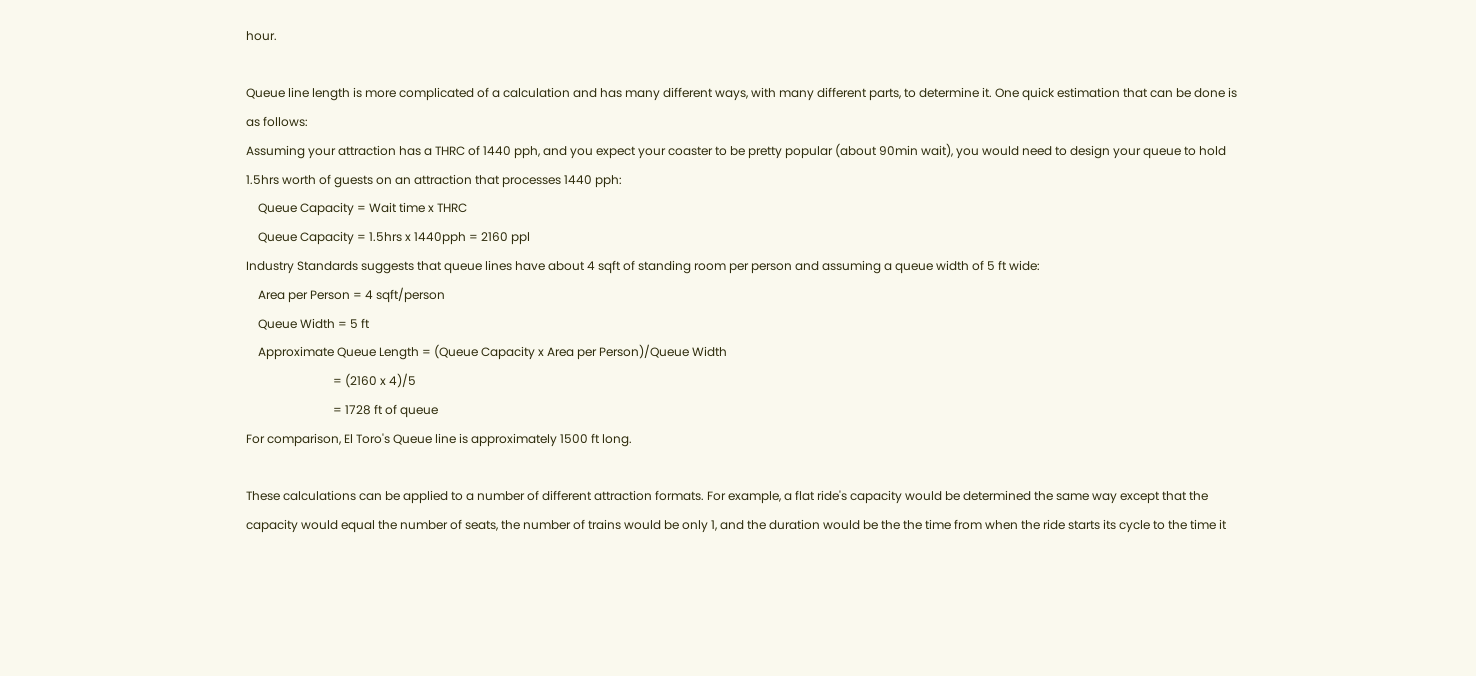hour.

Queue line length is more complicated of a calculation and has many different ways, with many different parts, to determine it. One quick estimation that can be done is as follows:
Assuming your attraction has a THRC of 1440 pph, and you expect your coaster to be pretty popular (about 90min wait), you would need to design your queue to hold 1.5hrs worth of guests on an attraction that processes 1440 pph:
    Queue Capacity = Wait time x THRC
    Queue Capacity = 1.5hrs x 1440pph = 2160 ppl
Industry Standards suggests that queue lines have about 4 sqft of standing room per person and assuming a queue width of 5 ft wide:
    Area per Person = 4 sqft/person
    Queue Width = 5 ft
    Approximate Queue Length = (Queue Capacity x Area per Person)/Queue Width
                             = (2160 x 4)/5
                             = 1728 ft of queue
For comparison, El Toro's Queue line is approximately 1500 ft long.

These calculations can be applied to a number of different attraction formats. For example, a flat ride's capacity would be determined the same way except that the capacity would equal the number of seats, the number of trains would be only 1, and the duration would be the the time from when the ride starts its cycle to the time it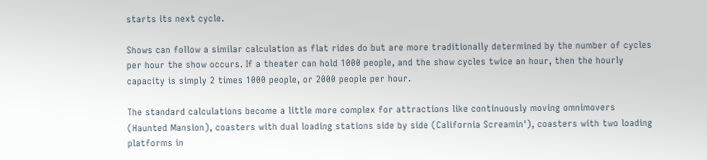starts its next cycle.

Shows can follow a similar calculation as flat rides do but are more traditionally determined by the number of cycles per hour the show occurs. If a theater can hold 1000 people, and the show cycles twice an hour, then the hourly capacity is simply 2 times 1000 people, or 2000 people per hour.

The standard calculations become a little more complex for attractions like continuously moving omnimovers (Haunted Mansion), coasters with dual loading stations side by side (California Screamin'), coasters with two loading platforms in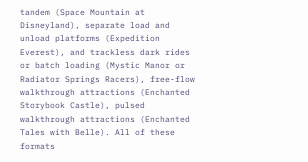tandem (Space Mountain at Disneyland), separate load and unload platforms (Expedition Everest), and trackless dark rides or batch loading (Mystic Manor or Radiator Springs Racers), free-flow walkthrough attractions (Enchanted Storybook Castle), pulsed walkthrough attractions (Enchanted Tales with Belle). All of these formats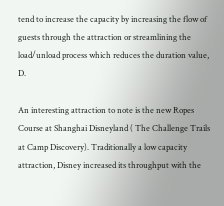tend to increase the capacity by increasing the flow of guests through the attraction or streamlining the load/unload process which reduces the duration value, D.

An interesting attraction to note is the new Ropes Course at Shanghai Disneyland ( The Challenge Trails at Camp Discovery). Traditionally a low capacity attraction, Disney increased its throughput with the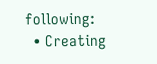following:
  • Creating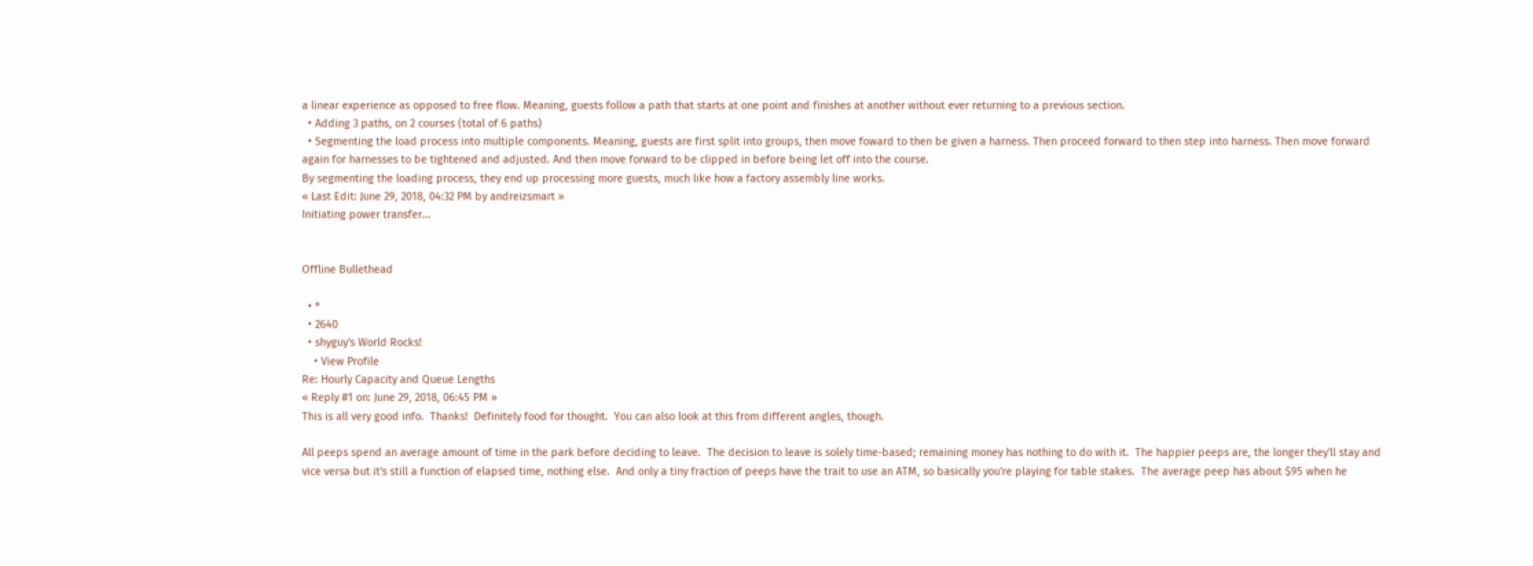a linear experience as opposed to free flow. Meaning, guests follow a path that starts at one point and finishes at another without ever returning to a previous section.
  • Adding 3 paths, on 2 courses (total of 6 paths)
  • Segmenting the load process into multiple components. Meaning, guests are first split into groups, then move foward to then be given a harness. Then proceed forward to then step into harness. Then move forward again for harnesses to be tightened and adjusted. And then move forward to be clipped in before being let off into the course.
By segmenting the loading process, they end up processing more guests, much like how a factory assembly line works.
« Last Edit: June 29, 2018, 04:32 PM by andreizsmart »
Initiating power transfer...


Offline Bullethead

  • *
  • 2640
  • shyguy's World Rocks!
    • View Profile
Re: Hourly Capacity and Queue Lengths
« Reply #1 on: June 29, 2018, 06:45 PM »
This is all very good info.  Thanks!  Definitely food for thought.  You can also look at this from different angles, though.

All peeps spend an average amount of time in the park before deciding to leave.  The decision to leave is solely time-based; remaining money has nothing to do with it.  The happier peeps are, the longer they'll stay and vice versa but it's still a function of elapsed time, nothing else.  And only a tiny fraction of peeps have the trait to use an ATM, so basically you're playing for table stakes.  The average peep has about $95 when he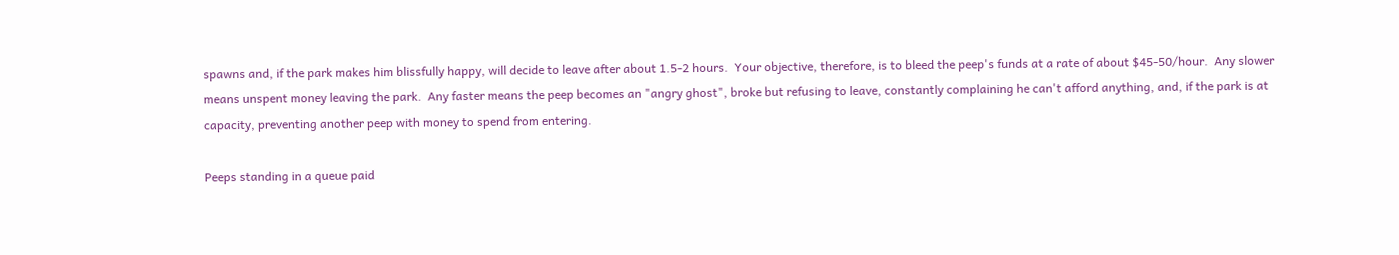spawns and, if the park makes him blissfully happy, will decide to leave after about 1.5-2 hours.  Your objective, therefore, is to bleed the peep's funds at a rate of about $45-50/hour.  Any slower means unspent money leaving the park.  Any faster means the peep becomes an "angry ghost", broke but refusing to leave, constantly complaining he can't afford anything, and, if the park is at capacity, preventing another peep with money to spend from entering.

Peeps standing in a queue paid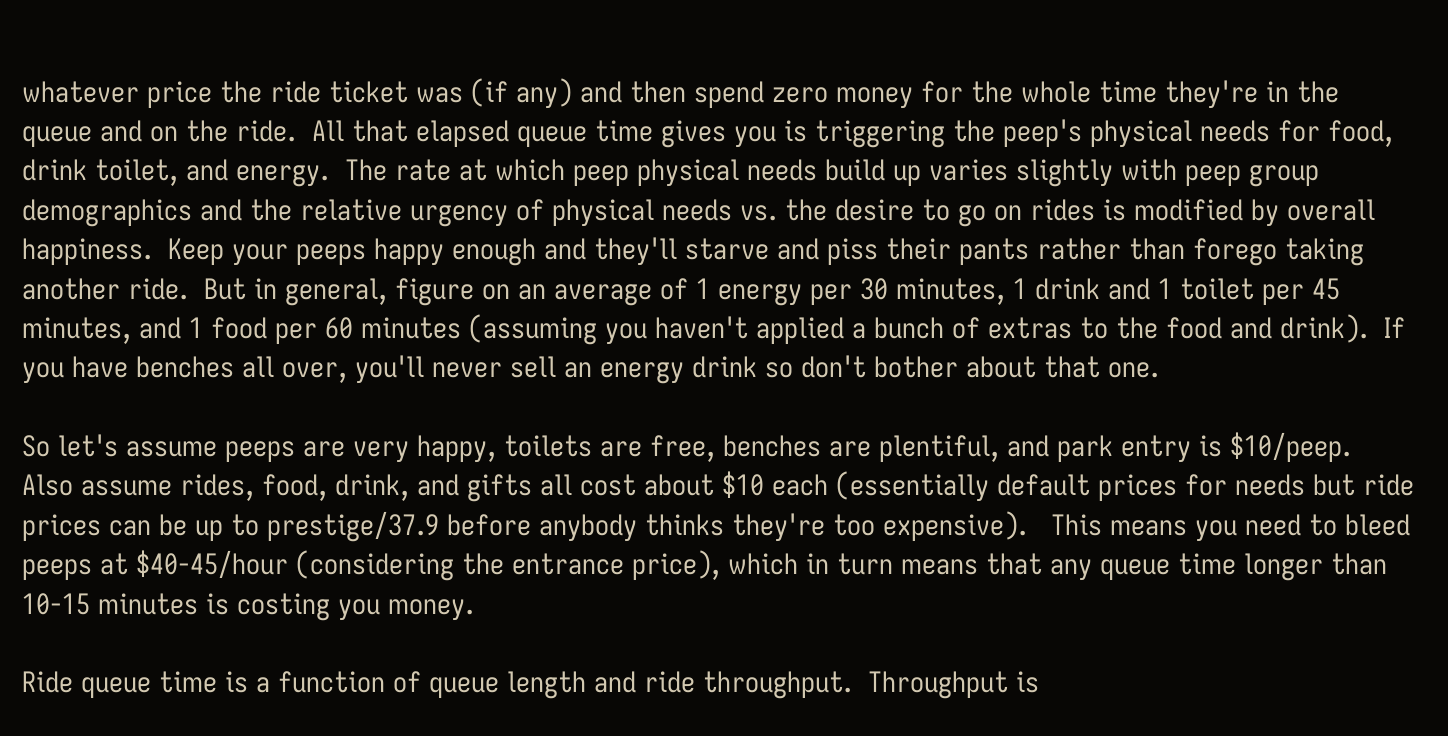whatever price the ride ticket was (if any) and then spend zero money for the whole time they're in the queue and on the ride.  All that elapsed queue time gives you is triggering the peep's physical needs for food, drink toilet, and energy.  The rate at which peep physical needs build up varies slightly with peep group demographics and the relative urgency of physical needs vs. the desire to go on rides is modified by overall happiness.  Keep your peeps happy enough and they'll starve and piss their pants rather than forego taking another ride.  But in general, figure on an average of 1 energy per 30 minutes, 1 drink and 1 toilet per 45 minutes, and 1 food per 60 minutes (assuming you haven't applied a bunch of extras to the food and drink).  If you have benches all over, you'll never sell an energy drink so don't bother about that one.

So let's assume peeps are very happy, toilets are free, benches are plentiful, and park entry is $10/peep.  Also assume rides, food, drink, and gifts all cost about $10 each (essentially default prices for needs but ride prices can be up to prestige/37.9 before anybody thinks they're too expensive).   This means you need to bleed peeps at $40-45/hour (considering the entrance price), which in turn means that any queue time longer than 10-15 minutes is costing you money.

Ride queue time is a function of queue length and ride throughput.  Throughput is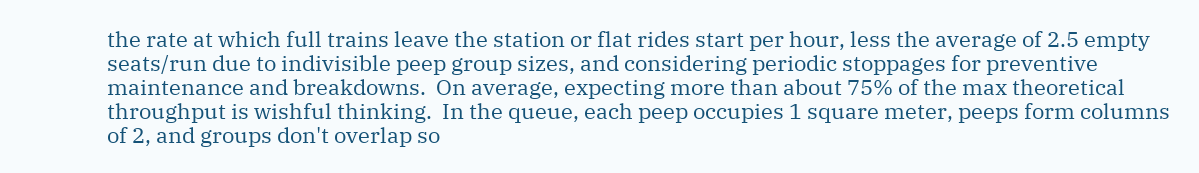the rate at which full trains leave the station or flat rides start per hour, less the average of 2.5 empty seats/run due to indivisible peep group sizes, and considering periodic stoppages for preventive maintenance and breakdowns.  On average, expecting more than about 75% of the max theoretical throughput is wishful thinking.  In the queue, each peep occupies 1 square meter, peeps form columns of 2, and groups don't overlap so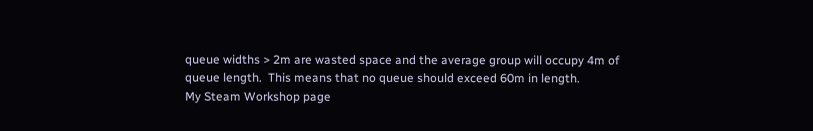queue widths > 2m are wasted space and the average group will occupy 4m of queue length.  This means that no queue should exceed 60m in length.
My Steam Workshop page